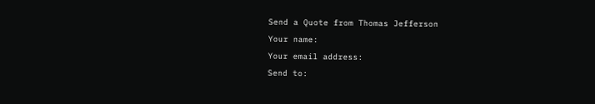Send a Quote from Thomas Jefferson
Your name:
Your email address:
Send to: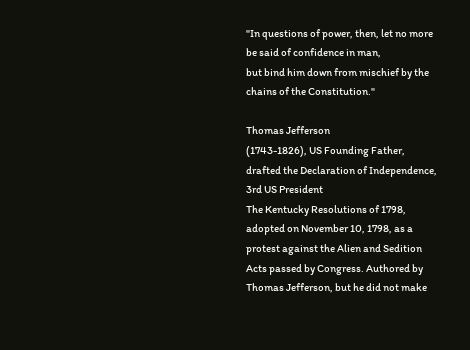"In questions of power, then, let no more be said of confidence in man,
but bind him down from mischief by the chains of the Constitution."

Thomas Jefferson
(1743-1826), US Founding Father, drafted the Declaration of Independence, 3rd US President
The Kentucky Resolutions of 1798, adopted on November 10, 1798, as a protest against the Alien and Sedition Acts passed by Congress. Authored by Thomas Jefferson, but he did not make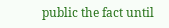public the fact until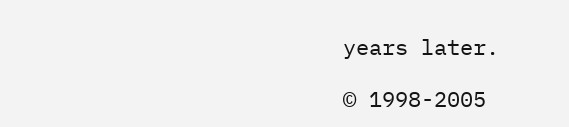years later.

© 1998-2005